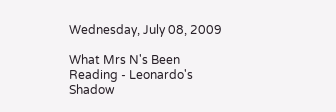Wednesday, July 08, 2009

What Mrs N's Been Reading - Leonardo's Shadow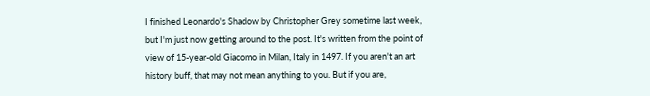I finished Leonardo's Shadow by Christopher Grey sometime last week, but I'm just now getting around to the post. It's written from the point of view of 15-year-old Giacomo in Milan, Italy in 1497. If you aren't an art history buff, that may not mean anything to you. But if you are,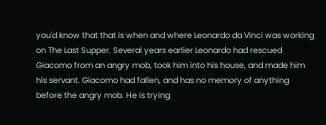you'd know that that is when and where Leonardo da Vinci was working on The Last Supper. Several years earlier Leonardo had rescued Giacomo from an angry mob, took him into his house, and made him his servant. Giacomo had fallen, and has no memory of anything before the angry mob. He is trying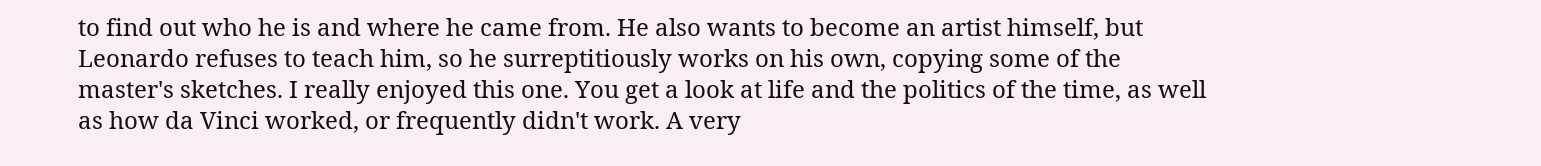to find out who he is and where he came from. He also wants to become an artist himself, but Leonardo refuses to teach him, so he surreptitiously works on his own, copying some of the master's sketches. I really enjoyed this one. You get a look at life and the politics of the time, as well as how da Vinci worked, or frequently didn't work. A very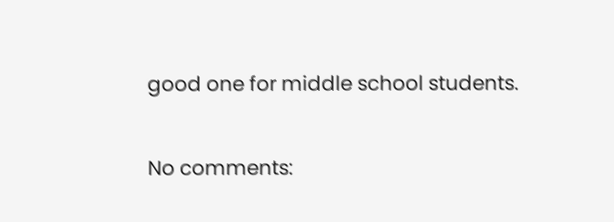good one for middle school students.

No comments: